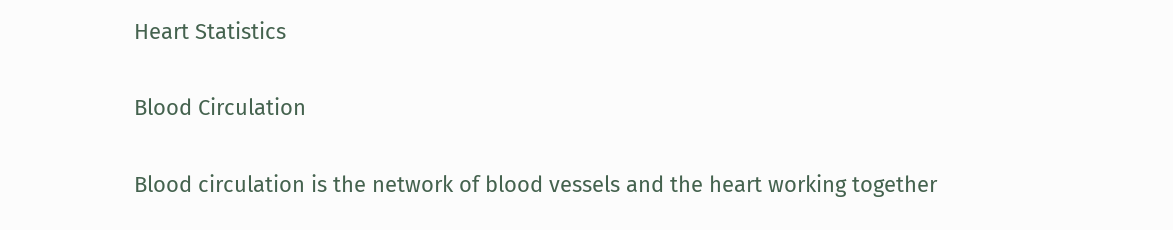Heart Statistics

Blood Circulation

Blood circulation is the network of blood vessels and the heart working together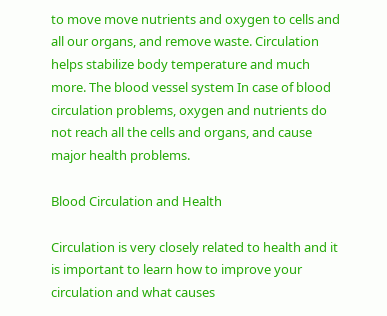to move move nutrients and oxygen to cells and all our organs, and remove waste. Circulation helps stabilize body temperature and much more. The blood vessel system In case of blood circulation problems, oxygen and nutrients do not reach all the cells and organs, and cause major health problems.

Blood Circulation and Health

Circulation is very closely related to health and it is important to learn how to improve your circulation and what causes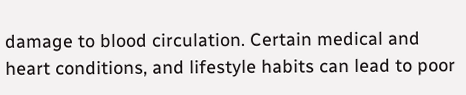damage to blood circulation. Certain medical and heart conditions, and lifestyle habits can lead to poor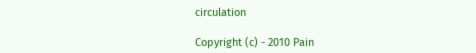circulation

Copyright (c) - 2010 Pain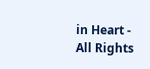in Heart - All Rights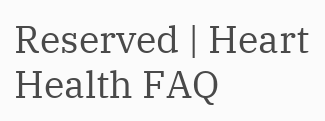Reserved | Heart Health FAQ